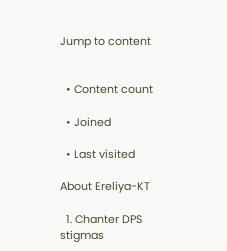Jump to content


  • Content count

  • Joined

  • Last visited

About Ereliya-KT

  1. Chanter DPS stigmas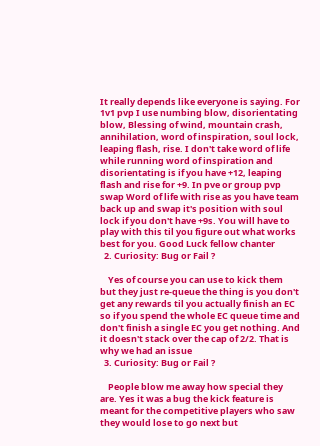It really depends like everyone is saying. For 1v1 pvp I use numbing blow, disorientating blow, Blessing of wind, mountain crash, annihilation, word of inspiration, soul lock, leaping flash, rise. I don't take word of life while running word of inspiration and disorientating is if you have +12, leaping flash and rise for +9. In pve or group pvp swap Word of life with rise as you have team back up and swap it's position with soul lock if you don't have +9s. You will have to play with this til you figure out what works best for you. Good Luck fellow chanter
  2. Curiosity: Bug or Fail ?

    Yes of course you can use to kick them but they just re-queue the thing is you don't get any rewards til you actually finish an EC so if you spend the whole EC queue time and don't finish a single EC you get nothing. And it doesn't stack over the cap of 2/2. That is why we had an issue
  3. Curiosity: Bug or Fail ?

    People blow me away how special they are. Yes it was a bug the kick feature is meant for the competitive players who saw they would lose to go next but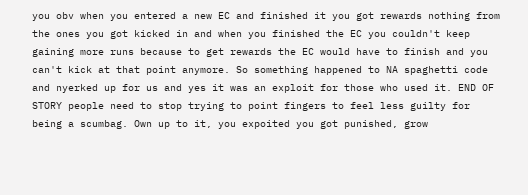you obv when you entered a new EC and finished it you got rewards nothing from the ones you got kicked in and when you finished the EC you couldn't keep gaining more runs because to get rewards the EC would have to finish and you can't kick at that point anymore. So something happened to NA spaghetti code and nyerked up for us and yes it was an exploit for those who used it. END OF STORY people need to stop trying to point fingers to feel less guilty for being a scumbag. Own up to it, you expoited you got punished, grow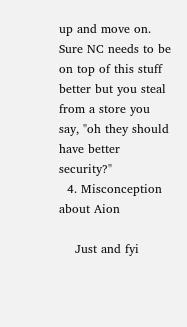up and move on. Sure NC needs to be on top of this stuff better but you steal from a store you say, "oh they should have better security?"
  4. Misconception about Aion

    Just and fyi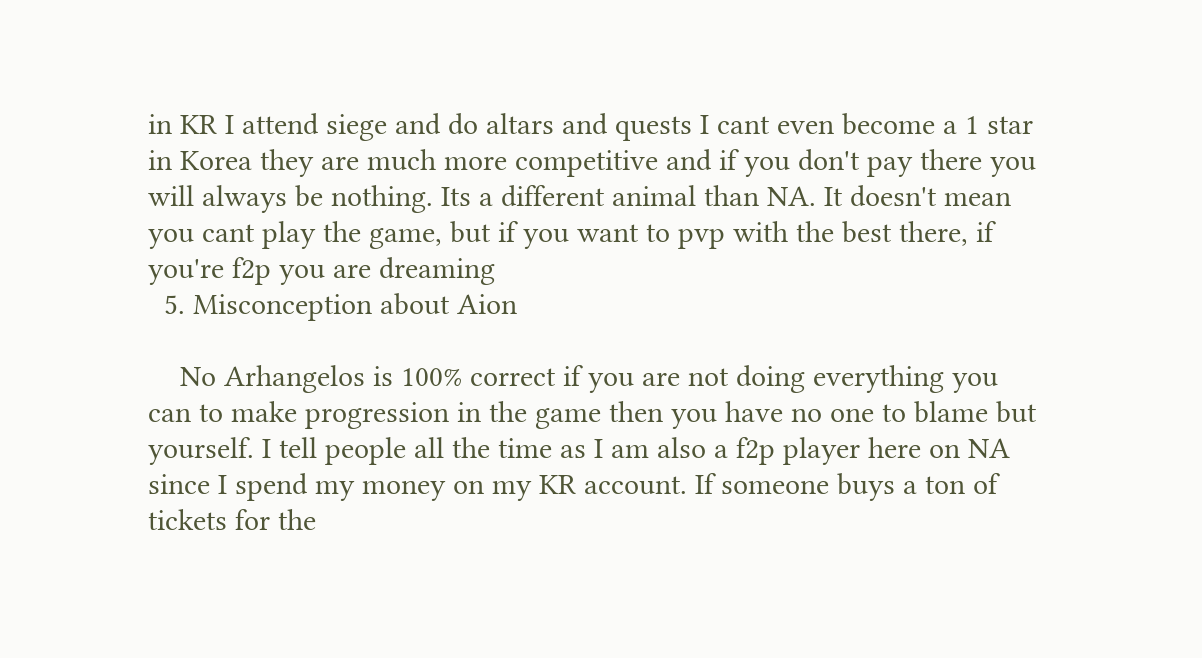in KR I attend siege and do altars and quests I cant even become a 1 star in Korea they are much more competitive and if you don't pay there you will always be nothing. Its a different animal than NA. It doesn't mean you cant play the game, but if you want to pvp with the best there, if you're f2p you are dreaming
  5. Misconception about Aion

    No Arhangelos is 100% correct if you are not doing everything you can to make progression in the game then you have no one to blame but yourself. I tell people all the time as I am also a f2p player here on NA since I spend my money on my KR account. If someone buys a ton of tickets for the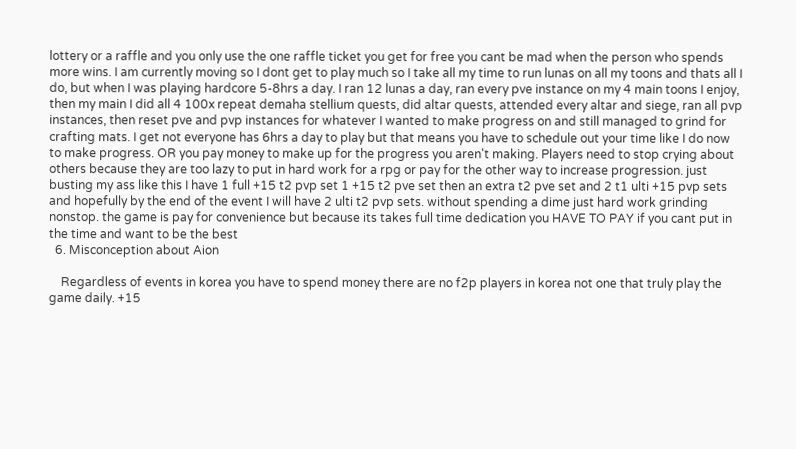lottery or a raffle and you only use the one raffle ticket you get for free you cant be mad when the person who spends more wins. I am currently moving so I dont get to play much so I take all my time to run lunas on all my toons and thats all I do, but when I was playing hardcore 5-8hrs a day. I ran 12 lunas a day, ran every pve instance on my 4 main toons I enjoy, then my main I did all 4 100x repeat demaha stellium quests, did altar quests, attended every altar and siege, ran all pvp instances, then reset pve and pvp instances for whatever I wanted to make progress on and still managed to grind for crafting mats. I get not everyone has 6hrs a day to play but that means you have to schedule out your time like I do now to make progress. OR you pay money to make up for the progress you aren't making. Players need to stop crying about others because they are too lazy to put in hard work for a rpg or pay for the other way to increase progression. just busting my ass like this I have 1 full +15 t2 pvp set 1 +15 t2 pve set then an extra t2 pve set and 2 t1 ulti +15 pvp sets and hopefully by the end of the event I will have 2 ulti t2 pvp sets. without spending a dime just hard work grinding nonstop. the game is pay for convenience but because its takes full time dedication you HAVE TO PAY if you cant put in the time and want to be the best
  6. Misconception about Aion

    Regardless of events in korea you have to spend money there are no f2p players in korea not one that truly play the game daily. +15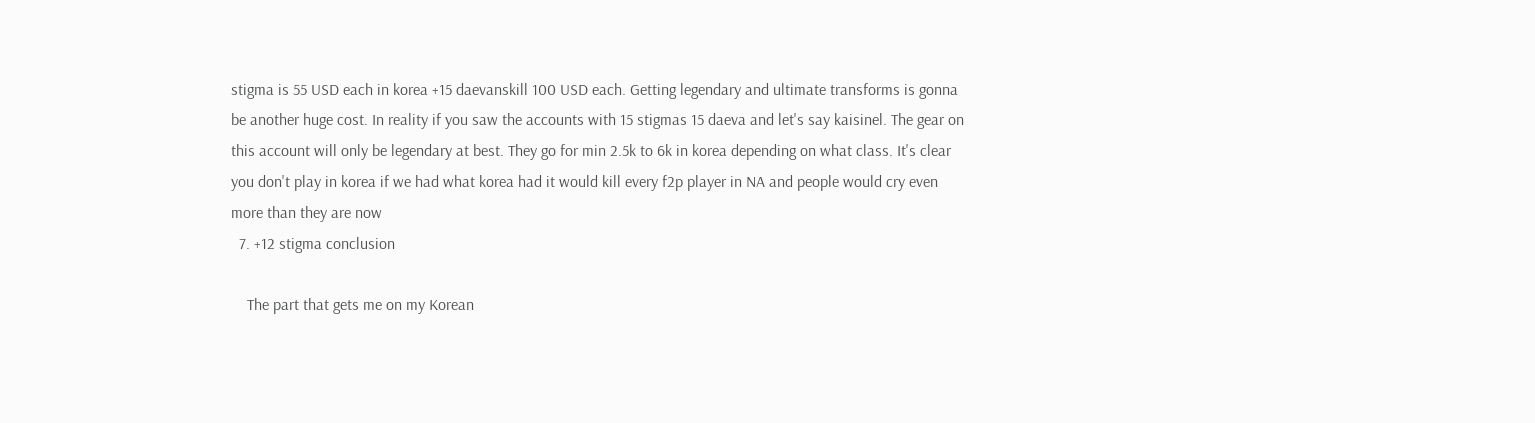stigma is 55 USD each in korea +15 daevanskill 100 USD each. Getting legendary and ultimate transforms is gonna be another huge cost. In reality if you saw the accounts with 15 stigmas 15 daeva and let's say kaisinel. The gear on this account will only be legendary at best. They go for min 2.5k to 6k in korea depending on what class. It's clear you don't play in korea if we had what korea had it would kill every f2p player in NA and people would cry even more than they are now
  7. +12 stigma conclusion

    The part that gets me on my Korean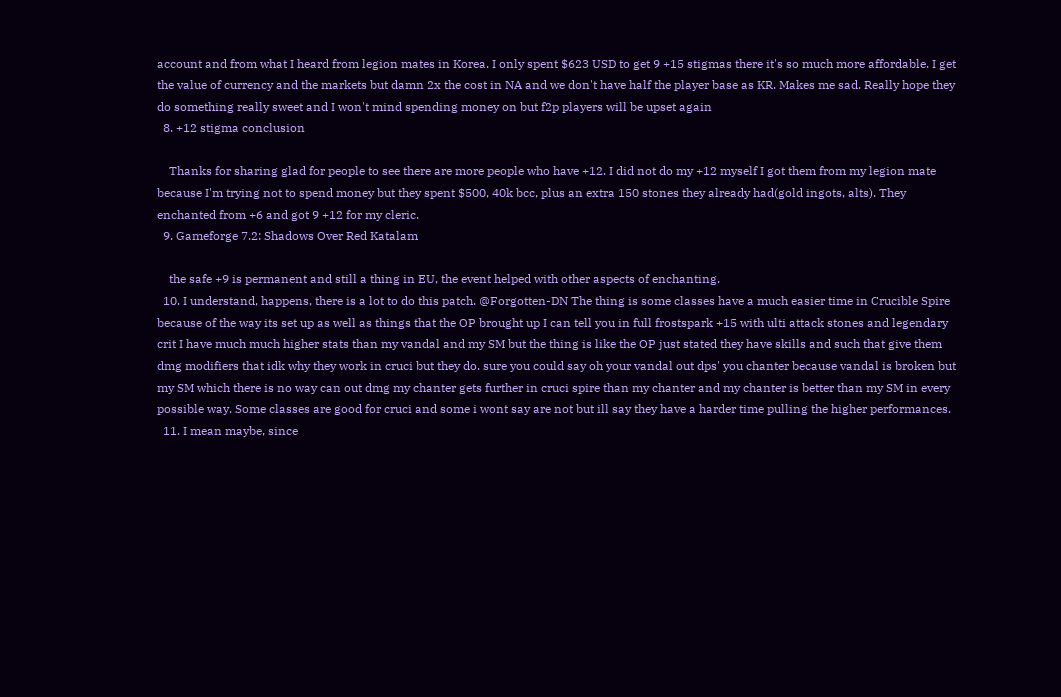account and from what I heard from legion mates in Korea. I only spent $623 USD to get 9 +15 stigmas there it's so much more affordable. I get the value of currency and the markets but damn 2x the cost in NA and we don't have half the player base as KR. Makes me sad. Really hope they do something really sweet and I won't mind spending money on but f2p players will be upset again
  8. +12 stigma conclusion

    Thanks for sharing glad for people to see there are more people who have +12. I did not do my +12 myself I got them from my legion mate because I'm trying not to spend money but they spent $500, 40k bcc, plus an extra 150 stones they already had(gold ingots, alts). They enchanted from +6 and got 9 +12 for my cleric.
  9. Gameforge 7.2: Shadows Over Red Katalam

    the safe +9 is permanent and still a thing in EU, the event helped with other aspects of enchanting.
  10. I understand, happens, there is a lot to do this patch. @Forgotten-DN The thing is some classes have a much easier time in Crucible Spire because of the way its set up as well as things that the OP brought up I can tell you in full frostspark +15 with ulti attack stones and legendary crit I have much much higher stats than my vandal and my SM but the thing is like the OP just stated they have skills and such that give them dmg modifiers that idk why they work in cruci but they do. sure you could say oh your vandal out dps' you chanter because vandal is broken but my SM which there is no way can out dmg my chanter gets further in cruci spire than my chanter and my chanter is better than my SM in every possible way. Some classes are good for cruci and some i wont say are not but ill say they have a harder time pulling the higher performances.
  11. I mean maybe, since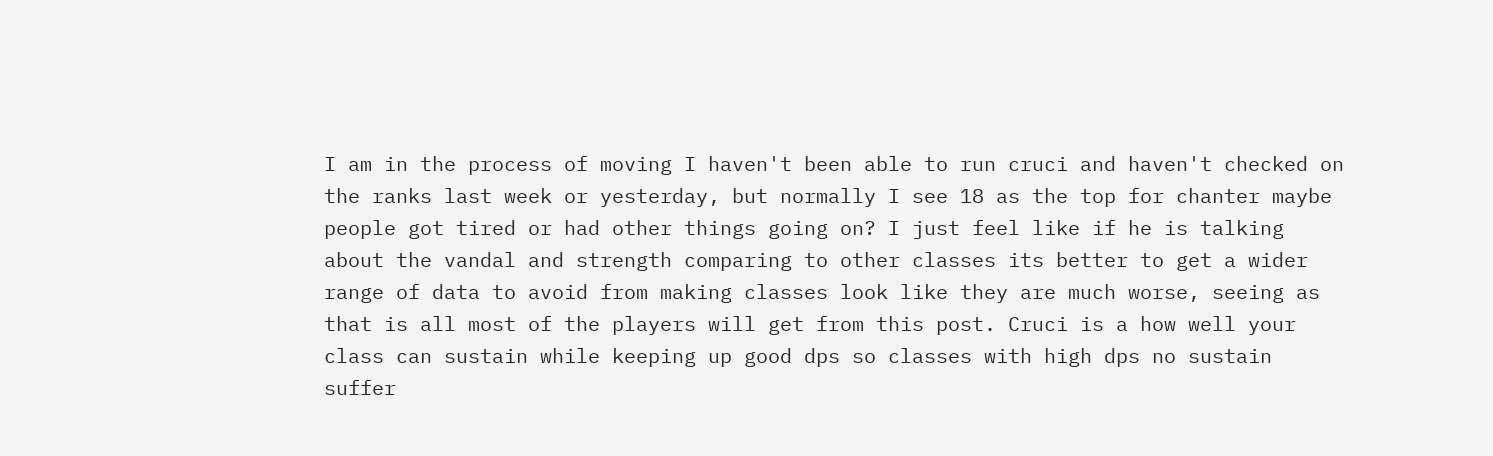I am in the process of moving I haven't been able to run cruci and haven't checked on the ranks last week or yesterday, but normally I see 18 as the top for chanter maybe people got tired or had other things going on? I just feel like if he is talking about the vandal and strength comparing to other classes its better to get a wider range of data to avoid from making classes look like they are much worse, seeing as that is all most of the players will get from this post. Cruci is a how well your class can sustain while keeping up good dps so classes with high dps no sustain suffer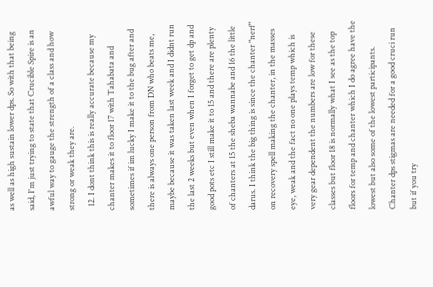as well as high sustain lower dps. So with that being said, I'm just trying to state that Crucible Spire is an awful way to gauge the strength of a class and how strong or weak they are.
  12. I dont think this is really accurate because my chanter makes it to floor 17 with Tahabata and sometimes if im lucky I make it to the bug after and there is always one person from DN who beats me, maybe because it was taken last week and I didnt run the last 2 weeks but even when I forget to get dp and good pots etc I still make it to 15 and there are plenty of chanters at 15 the sheba wannabe and 16 the little darus. I think the big thing is since the chanter "nerf" on recovery spell making the chanter, in the masses eye, weak and the fact no one plays temp which is very gear dependent the numbers are low for these classes but floor 18 is normally what I see as the top floors for temp and chanter which I do agree have the lowest but also some of the lowest participants. Chanter dps stigmas are needed for a good cruci run but if you try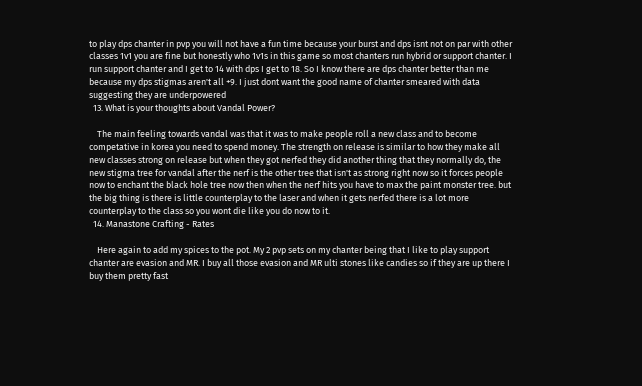to play dps chanter in pvp you will not have a fun time because your burst and dps isnt not on par with other classes 1v1 you are fine but honestly who 1v1s in this game so most chanters run hybrid or support chanter. I run support chanter and I get to 14 with dps I get to 18. So I know there are dps chanter better than me because my dps stigmas aren't all +9. I just dont want the good name of chanter smeared with data suggesting they are underpowered
  13. What is your thoughts about Vandal Power?

    The main feeling towards vandal was that it was to make people roll a new class and to become competative in korea you need to spend money. The strength on release is similar to how they make all new classes strong on release but when they got nerfed they did another thing that they normally do, the new stigma tree for vandal after the nerf is the other tree that isn't as strong right now so it forces people now to enchant the black hole tree now then when the nerf hits you have to max the paint monster tree. but the big thing is there is little counterplay to the laser and when it gets nerfed there is a lot more counterplay to the class so you wont die like you do now to it.
  14. Manastone Crafting - Rates

    Here again to add my spices to the pot. My 2 pvp sets on my chanter being that I like to play support chanter are evasion and MR. I buy all those evasion and MR ulti stones like candies so if they are up there I buy them pretty fast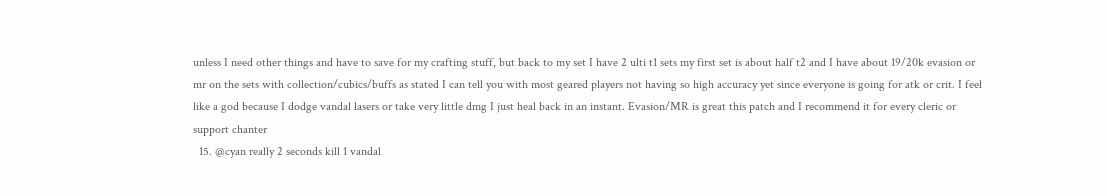unless I need other things and have to save for my crafting stuff, but back to my set I have 2 ulti t1 sets my first set is about half t2 and I have about 19/20k evasion or mr on the sets with collection/cubics/buffs as stated I can tell you with most geared players not having so high accuracy yet since everyone is going for atk or crit. I feel like a god because I dodge vandal lasers or take very little dmg I just heal back in an instant. Evasion/MR is great this patch and I recommend it for every cleric or support chanter
  15. @cyan really 2 seconds kill 1 vandal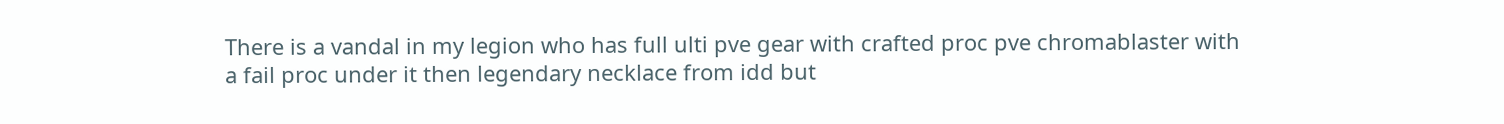There is a vandal in my legion who has full ulti pve gear with crafted proc pve chromablaster with a fail proc under it then legendary necklace from idd but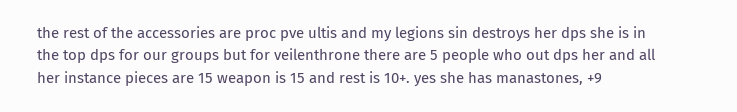the rest of the accessories are proc pve ultis and my legions sin destroys her dps she is in the top dps for our groups but for veilenthrone there are 5 people who out dps her and all her instance pieces are 15 weapon is 15 and rest is 10+. yes she has manastones, +9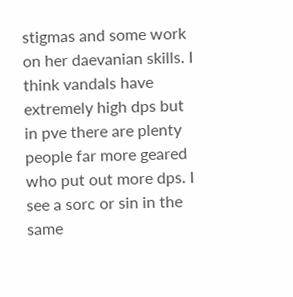stigmas and some work on her daevanian skills. I think vandals have extremely high dps but in pve there are plenty people far more geared who put out more dps. I see a sorc or sin in the same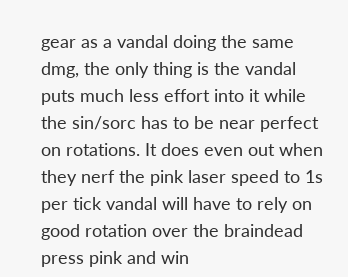gear as a vandal doing the same dmg, the only thing is the vandal puts much less effort into it while the sin/sorc has to be near perfect on rotations. It does even out when they nerf the pink laser speed to 1s per tick vandal will have to rely on good rotation over the braindead press pink and win